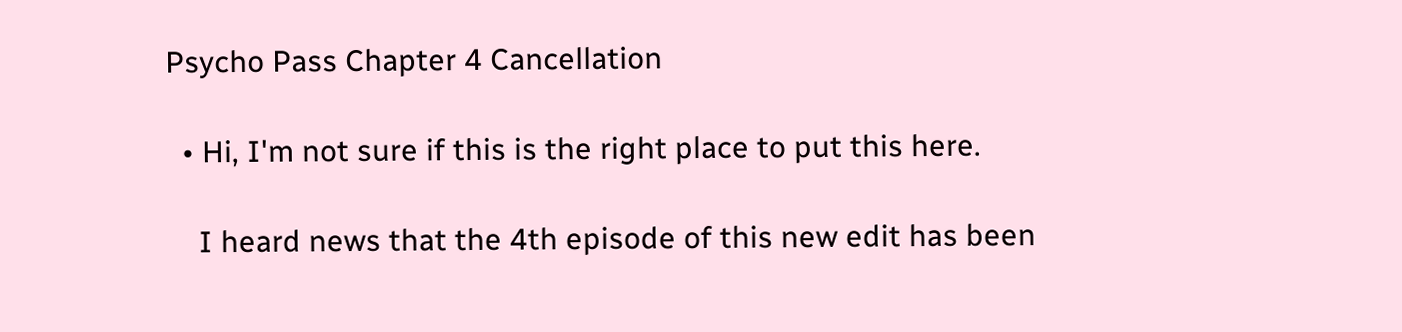Psycho Pass Chapter 4 Cancellation

  • Hi, I'm not sure if this is the right place to put this here.

    I heard news that the 4th episode of this new edit has been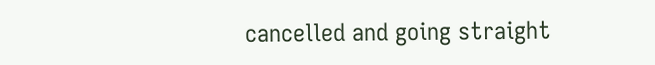cancelled and going straight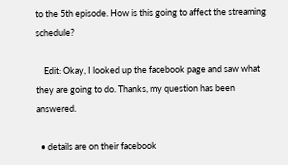to the 5th episode. How is this going to affect the streaming schedule?

    Edit: Okay, I looked up the facebook page and saw what they are going to do. Thanks, my question has been answered.

  • details are on their facebook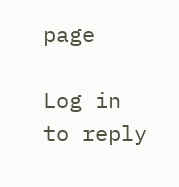page

Log in to reply